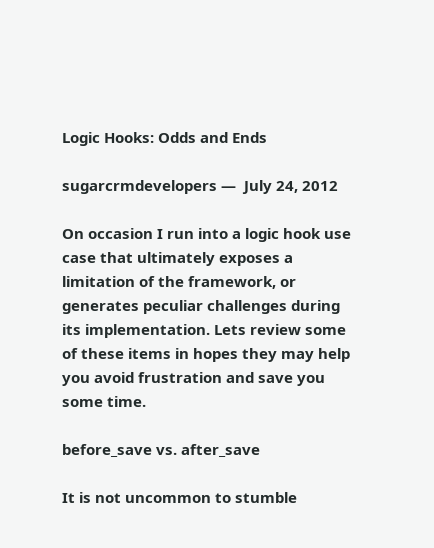Logic Hooks: Odds and Ends

sugarcrmdevelopers —  July 24, 2012

On occasion I run into a logic hook use case that ultimately exposes a limitation of the framework, or generates peculiar challenges during its implementation. Lets review some of these items in hopes they may help you avoid frustration and save you some time.

before_save vs. after_save

It is not uncommon to stumble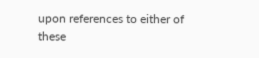upon references to either of these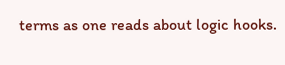terms as one reads about logic hooks.